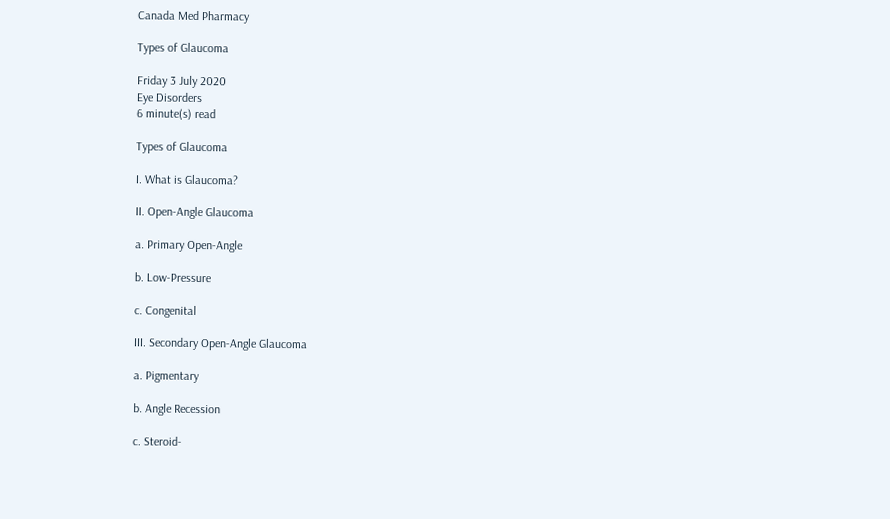Canada Med Pharmacy

Types of Glaucoma

Friday 3 July 2020
Eye Disorders
6 minute(s) read

Types of Glaucoma

I. What is Glaucoma?

II. Open-Angle Glaucoma

a. Primary Open-Angle

b. Low-Pressure

c. Congenital

III. Secondary Open-Angle Glaucoma

a. Pigmentary

b. Angle Recession

c. Steroid-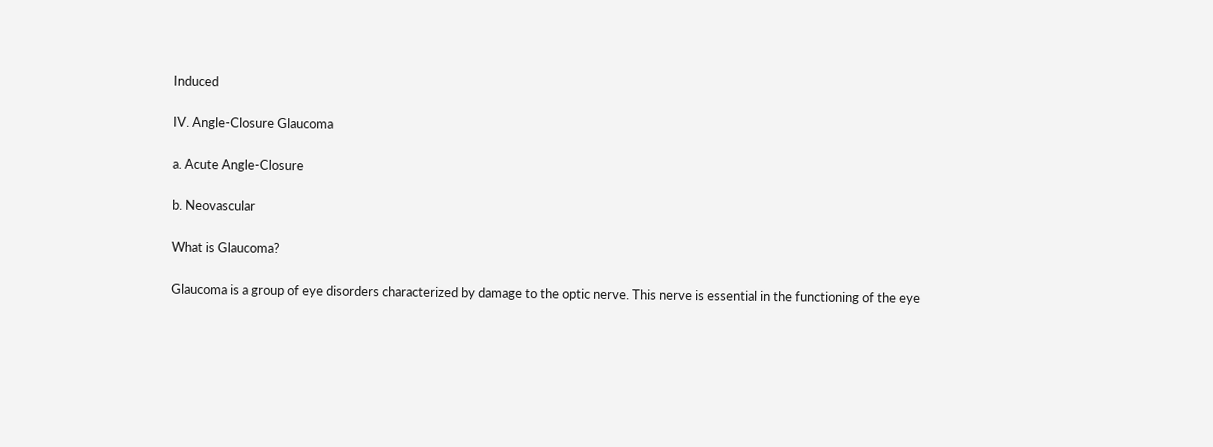Induced

IV. Angle-Closure Glaucoma

a. Acute Angle-Closure

b. Neovascular

What is Glaucoma?

Glaucoma is a group of eye disorders characterized by damage to the optic nerve. This nerve is essential in the functioning of the eye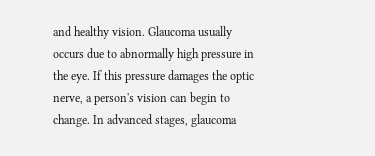and healthy vision. Glaucoma usually occurs due to abnormally high pressure in the eye. If this pressure damages the optic nerve, a person's vision can begin to change. In advanced stages, glaucoma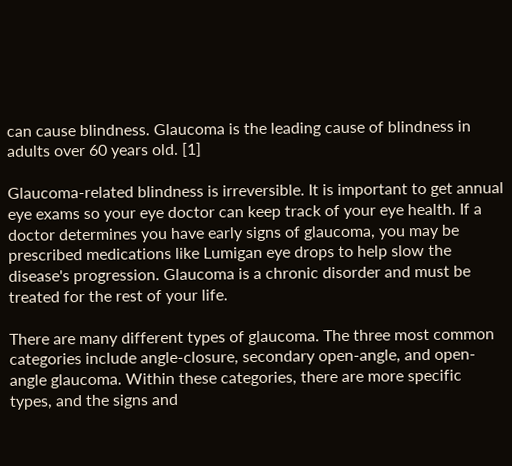can cause blindness. Glaucoma is the leading cause of blindness in adults over 60 years old. [1]

Glaucoma-related blindness is irreversible. It is important to get annual eye exams so your eye doctor can keep track of your eye health. If a doctor determines you have early signs of glaucoma, you may be prescribed medications like Lumigan eye drops to help slow the disease's progression. Glaucoma is a chronic disorder and must be treated for the rest of your life.

There are many different types of glaucoma. The three most common categories include angle-closure, secondary open-angle, and open-angle glaucoma. Within these categories, there are more specific types, and the signs and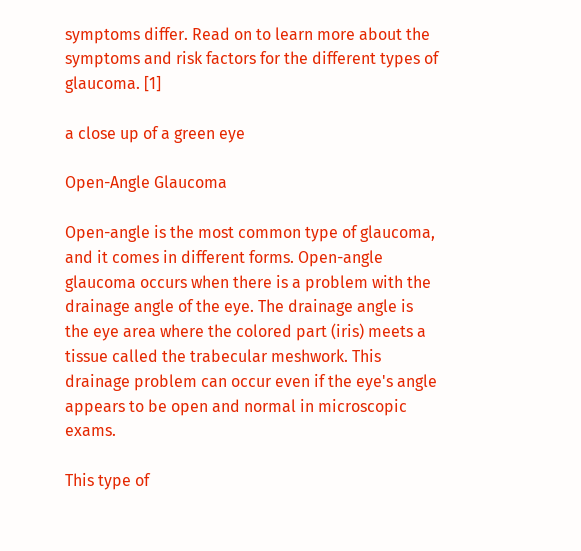symptoms differ. Read on to learn more about the symptoms and risk factors for the different types of glaucoma. [1]

a close up of a green eye

Open-Angle Glaucoma

Open-angle is the most common type of glaucoma, and it comes in different forms. Open-angle glaucoma occurs when there is a problem with the drainage angle of the eye. The drainage angle is the eye area where the colored part (iris) meets a tissue called the trabecular meshwork. This drainage problem can occur even if the eye's angle appears to be open and normal in microscopic exams.

This type of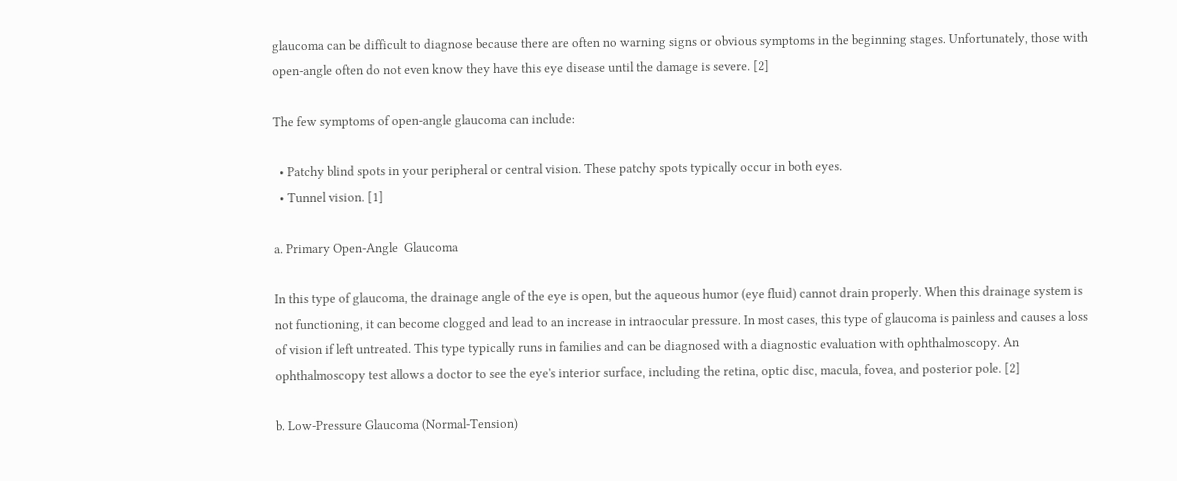glaucoma can be difficult to diagnose because there are often no warning signs or obvious symptoms in the beginning stages. Unfortunately, those with open-angle often do not even know they have this eye disease until the damage is severe. [2]

The few symptoms of open-angle glaucoma can include:

  • Patchy blind spots in your peripheral or central vision. These patchy spots typically occur in both eyes.
  • Tunnel vision. [1]

a. Primary Open-Angle  Glaucoma

In this type of glaucoma, the drainage angle of the eye is open, but the aqueous humor (eye fluid) cannot drain properly. When this drainage system is not functioning, it can become clogged and lead to an increase in intraocular pressure. In most cases, this type of glaucoma is painless and causes a loss of vision if left untreated. This type typically runs in families and can be diagnosed with a diagnostic evaluation with ophthalmoscopy. An ophthalmoscopy test allows a doctor to see the eye's interior surface, including the retina, optic disc, macula, fovea, and posterior pole. [2]

b. Low-Pressure Glaucoma (Normal-Tension)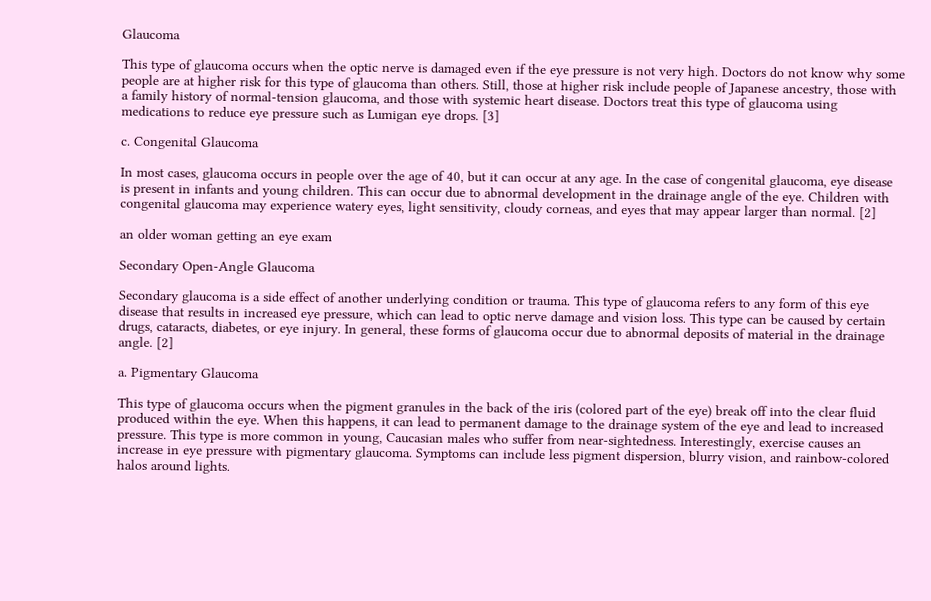Glaucoma

This type of glaucoma occurs when the optic nerve is damaged even if the eye pressure is not very high. Doctors do not know why some people are at higher risk for this type of glaucoma than others. Still, those at higher risk include people of Japanese ancestry, those with a family history of normal-tension glaucoma, and those with systemic heart disease. Doctors treat this type of glaucoma using medications to reduce eye pressure such as Lumigan eye drops. [3]

c. Congenital Glaucoma

In most cases, glaucoma occurs in people over the age of 40, but it can occur at any age. In the case of congenital glaucoma, eye disease is present in infants and young children. This can occur due to abnormal development in the drainage angle of the eye. Children with congenital glaucoma may experience watery eyes, light sensitivity, cloudy corneas, and eyes that may appear larger than normal. [2]

an older woman getting an eye exam

Secondary Open-Angle Glaucoma

Secondary glaucoma is a side effect of another underlying condition or trauma. This type of glaucoma refers to any form of this eye disease that results in increased eye pressure, which can lead to optic nerve damage and vision loss. This type can be caused by certain drugs, cataracts, diabetes, or eye injury. In general, these forms of glaucoma occur due to abnormal deposits of material in the drainage angle. [2]

a. Pigmentary Glaucoma

This type of glaucoma occurs when the pigment granules in the back of the iris (colored part of the eye) break off into the clear fluid produced within the eye. When this happens, it can lead to permanent damage to the drainage system of the eye and lead to increased pressure. This type is more common in young, Caucasian males who suffer from near-sightedness. Interestingly, exercise causes an increase in eye pressure with pigmentary glaucoma. Symptoms can include less pigment dispersion, blurry vision, and rainbow-colored halos around lights.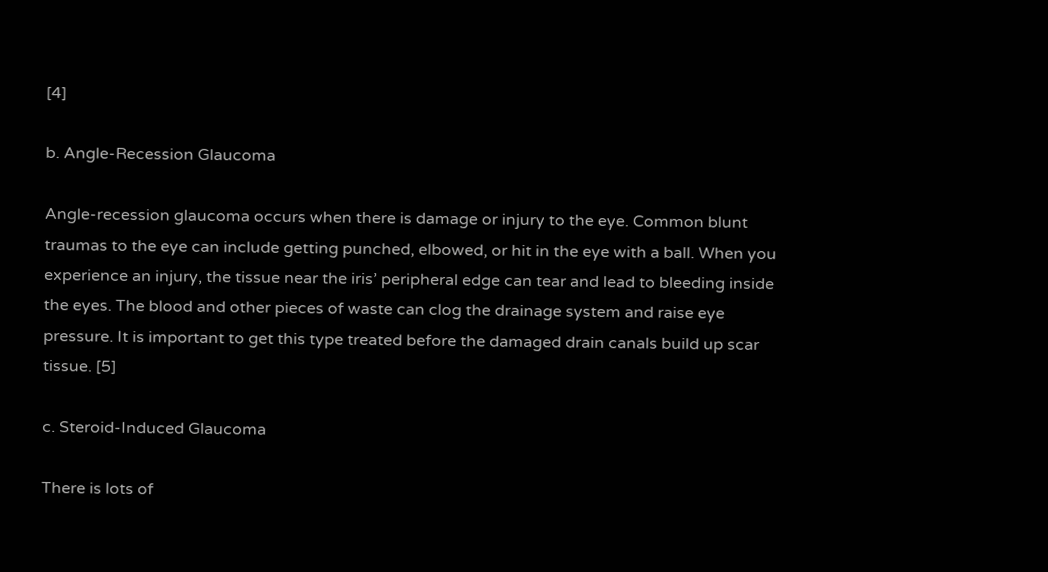[4]

b. Angle-Recession Glaucoma

Angle-recession glaucoma occurs when there is damage or injury to the eye. Common blunt traumas to the eye can include getting punched, elbowed, or hit in the eye with a ball. When you experience an injury, the tissue near the iris’ peripheral edge can tear and lead to bleeding inside the eyes. The blood and other pieces of waste can clog the drainage system and raise eye pressure. It is important to get this type treated before the damaged drain canals build up scar tissue. [5]

c. Steroid-Induced Glaucoma

There is lots of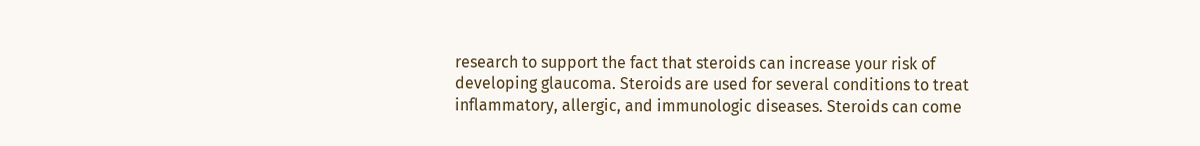research to support the fact that steroids can increase your risk of developing glaucoma. Steroids are used for several conditions to treat inflammatory, allergic, and immunologic diseases. Steroids can come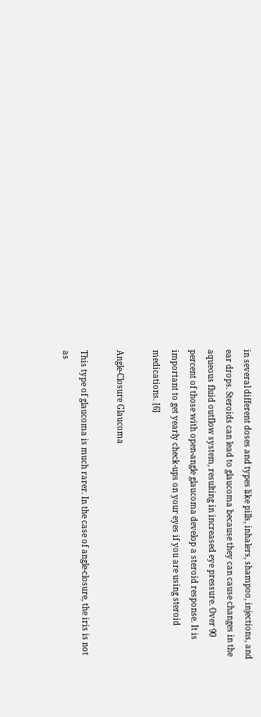in several different doses and types like pills, inhalers, shampoo, injections, and ear drops. Steroids can lead to glaucoma because they can cause changes in the aqueous fluid outflow system, resulting in increased eye pressure. Over 90 percent of those with open-angle glaucoma develop a steroid response. It is important to get yearly check-ups on your eyes if you are using steroid medications. [6]

Angle-Closure Glaucoma

This type of glaucoma is much rarer. In the case of angle-closure, the iris is not as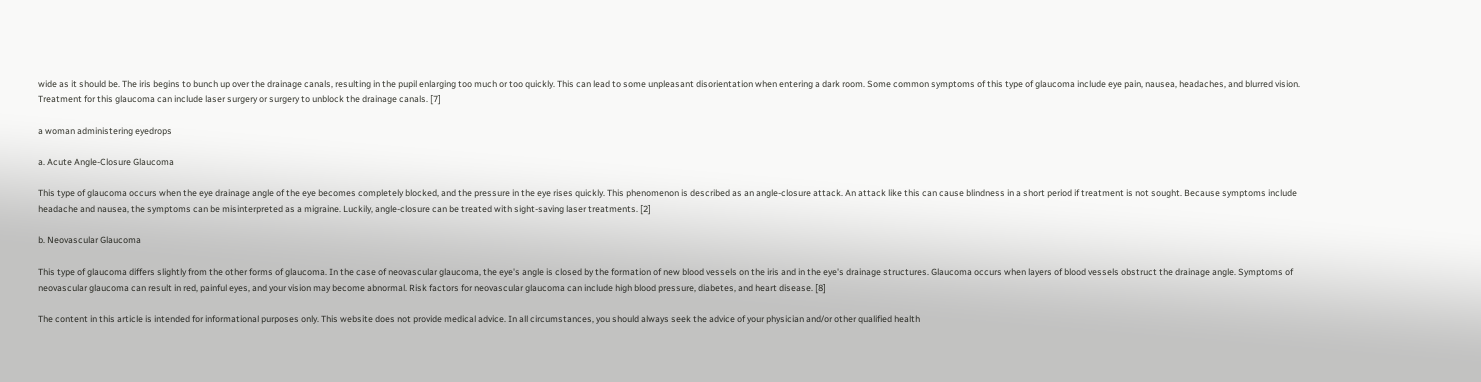wide as it should be. The iris begins to bunch up over the drainage canals, resulting in the pupil enlarging too much or too quickly. This can lead to some unpleasant disorientation when entering a dark room. Some common symptoms of this type of glaucoma include eye pain, nausea, headaches, and blurred vision. Treatment for this glaucoma can include laser surgery or surgery to unblock the drainage canals. [7]

a woman administering eyedrops

a. Acute Angle-Closure Glaucoma

This type of glaucoma occurs when the eye drainage angle of the eye becomes completely blocked, and the pressure in the eye rises quickly. This phenomenon is described as an angle-closure attack. An attack like this can cause blindness in a short period if treatment is not sought. Because symptoms include headache and nausea, the symptoms can be misinterpreted as a migraine. Luckily, angle-closure can be treated with sight-saving laser treatments. [2]

b. Neovascular Glaucoma

This type of glaucoma differs slightly from the other forms of glaucoma. In the case of neovascular glaucoma, the eye's angle is closed by the formation of new blood vessels on the iris and in the eye's drainage structures. Glaucoma occurs when layers of blood vessels obstruct the drainage angle. Symptoms of neovascular glaucoma can result in red, painful eyes, and your vision may become abnormal. Risk factors for neovascular glaucoma can include high blood pressure, diabetes, and heart disease. [8]

The content in this article is intended for informational purposes only. This website does not provide medical advice. In all circumstances, you should always seek the advice of your physician and/or other qualified health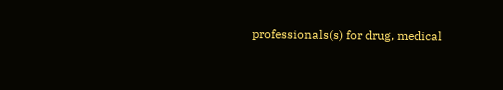professionals(s) for drug, medical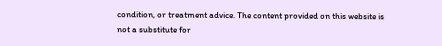condition, or treatment advice. The content provided on this website is not a substitute for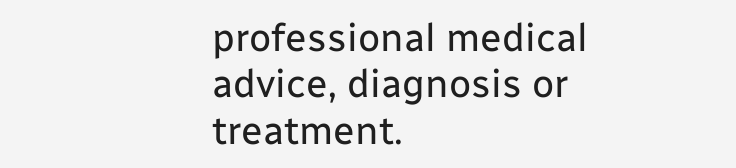professional medical advice, diagnosis or treatment.